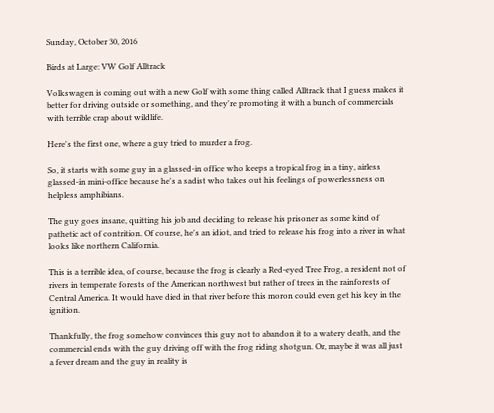Sunday, October 30, 2016

Birds at Large: VW Golf Alltrack

Volkswagen is coming out with a new Golf with some thing called Alltrack that I guess makes it better for driving outside or something, and they're promoting it with a bunch of commercials with terrible crap about wildlife.

Here's the first one, where a guy tried to murder a frog.

So, it starts with some guy in a glassed-in office who keeps a tropical frog in a tiny, airless glassed-in mini-office because he's a sadist who takes out his feelings of powerlessness on helpless amphibians.

The guy goes insane, quitting his job and deciding to release his prisoner as some kind of pathetic act of contrition. Of course, he's an idiot, and tried to release his frog into a river in what looks like northern California.

This is a terrible idea, of course, because the frog is clearly a Red-eyed Tree Frog, a resident not of rivers in temperate forests of the American northwest but rather of trees in the rainforests of Central America. It would have died in that river before this moron could even get his key in the ignition.

Thankfully, the frog somehow convinces this guy not to abandon it to a watery death, and the commercial ends with the guy driving off with the frog riding shotgun. Or, maybe it was all just a fever dream and the guy in reality is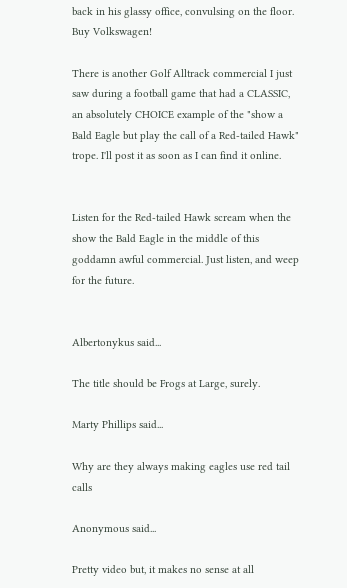back in his glassy office, convulsing on the floor. Buy Volkswagen!

There is another Golf Alltrack commercial I just saw during a football game that had a CLASSIC, an absolutely CHOICE example of the "show a Bald Eagle but play the call of a Red-tailed Hawk" trope. I'll post it as soon as I can find it online.


Listen for the Red-tailed Hawk scream when the show the Bald Eagle in the middle of this goddamn awful commercial. Just listen, and weep for the future.


Albertonykus said...

The title should be Frogs at Large, surely.

Marty Phillips said...

Why are they always making eagles use red tail calls

Anonymous said...

Pretty video but, it makes no sense at all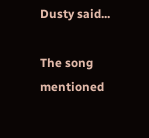Dusty said...

The song mentioned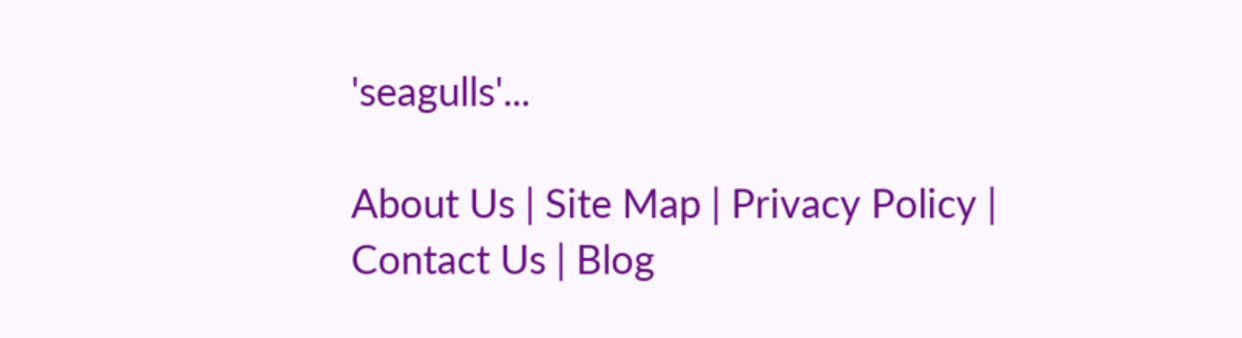'seagulls'...

About Us | Site Map | Privacy Policy | Contact Us | Blog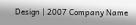Design | 2007 Company Name